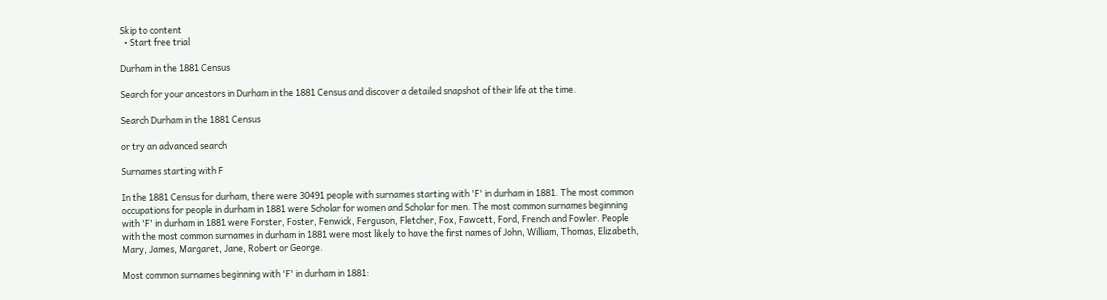Skip to content
  • Start free trial

Durham in the 1881 Census

Search for your ancestors in Durham in the 1881 Census and discover a detailed snapshot of their life at the time.

Search Durham in the 1881 Census

or try an advanced search

Surnames starting with F

In the 1881 Census for durham, there were 30491 people with surnames starting with 'F' in durham in 1881. The most common occupations for people in durham in 1881 were Scholar for women and Scholar for men. The most common surnames beginning with 'F' in durham in 1881 were Forster, Foster, Fenwick, Ferguson, Fletcher, Fox, Fawcett, Ford, French and Fowler. People with the most common surnames in durham in 1881 were most likely to have the first names of John, William, Thomas, Elizabeth, Mary, James, Margaret, Jane, Robert or George.

Most common surnames beginning with 'F' in durham in 1881: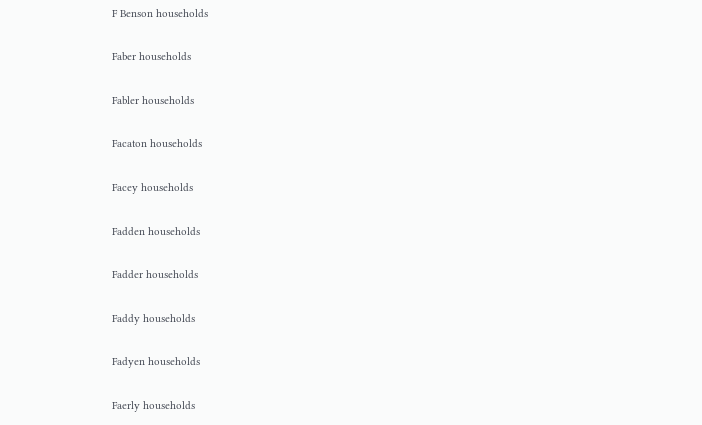F Benson households

Faber households

Fabler households

Facaton households

Facey households

Fadden households

Fadder households

Faddy households

Fadyen households

Faerly households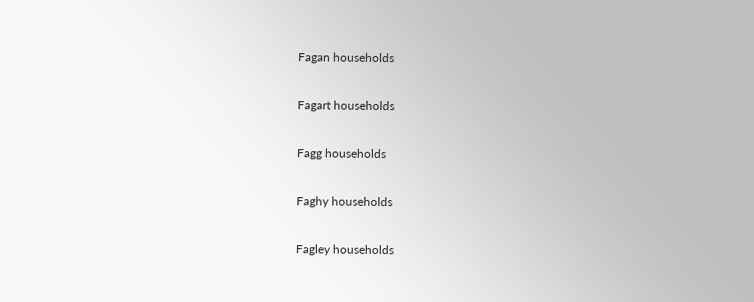Fagan households

Fagart households

Fagg households

Faghy households

Fagley households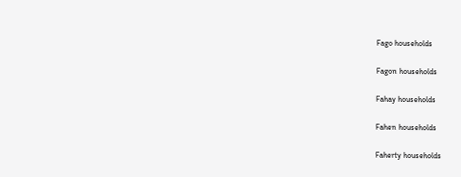Fago households

Fagon households

Fahay households

Fahen households

Faherty households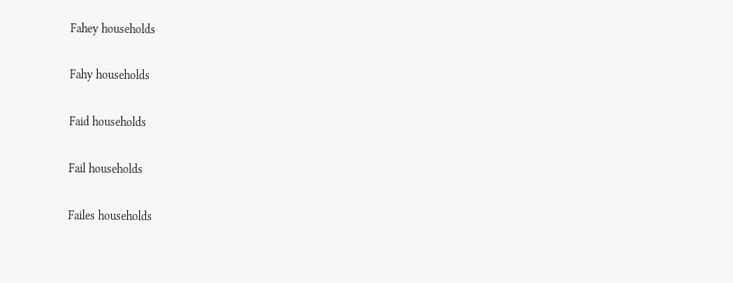Fahey households

Fahy households

Faid households

Fail households

Failes households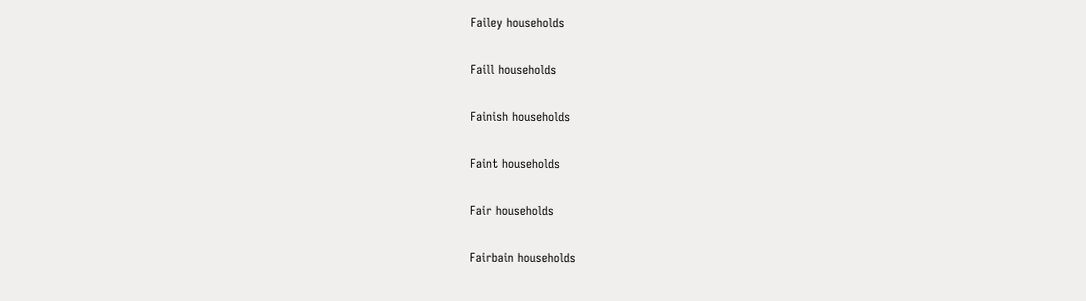Failey households

Faill households

Fainish households

Faint households

Fair households

Fairbain households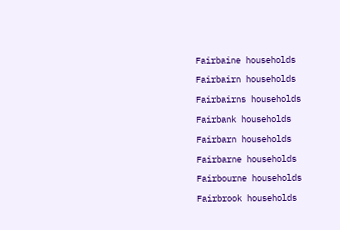Fairbaine households

Fairbairn households

Fairbairns households

Fairbank households

Fairbarn households

Fairbarne households

Fairbourne households

Fairbrook households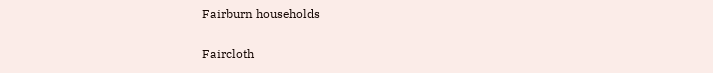Fairburn households

Faircloth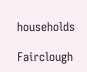households

Fairclough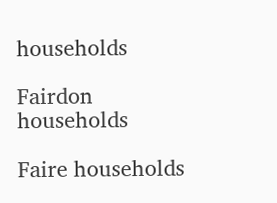households

Fairdon households

Faire households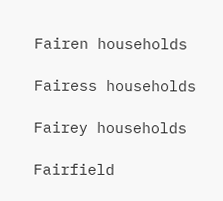Fairen households

Fairess households

Fairey households

Fairfield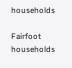households

Fairfoot households